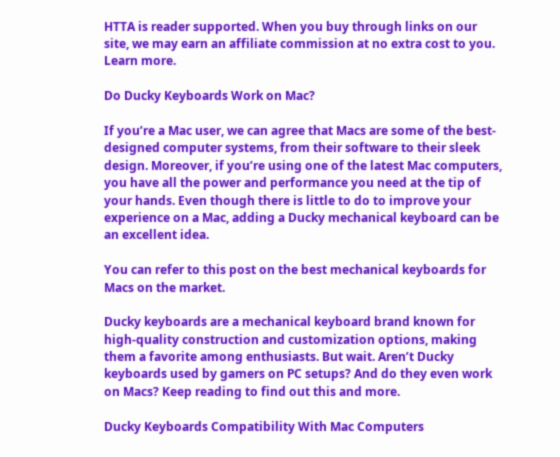HTTA is reader supported. When you buy through links on our site, we may earn an affiliate commission at no extra cost to you. Learn more.

Do Ducky Keyboards Work on Mac?

If you’re a Mac user, we can agree that Macs are some of the best-designed computer systems, from their software to their sleek design. Moreover, if you’re using one of the latest Mac computers, you have all the power and performance you need at the tip of your hands. Even though there is little to do to improve your experience on a Mac, adding a Ducky mechanical keyboard can be an excellent idea.

You can refer to this post on the best mechanical keyboards for Macs on the market.

Ducky keyboards are a mechanical keyboard brand known for high-quality construction and customization options, making them a favorite among enthusiasts. But wait. Aren’t Ducky keyboards used by gamers on PC setups? And do they even work on Macs? Keep reading to find out this and more.

Ducky Keyboards Compatibility With Mac Computers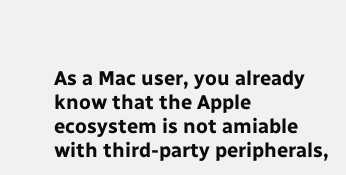As a Mac user, you already know that the Apple ecosystem is not amiable with third-party peripherals,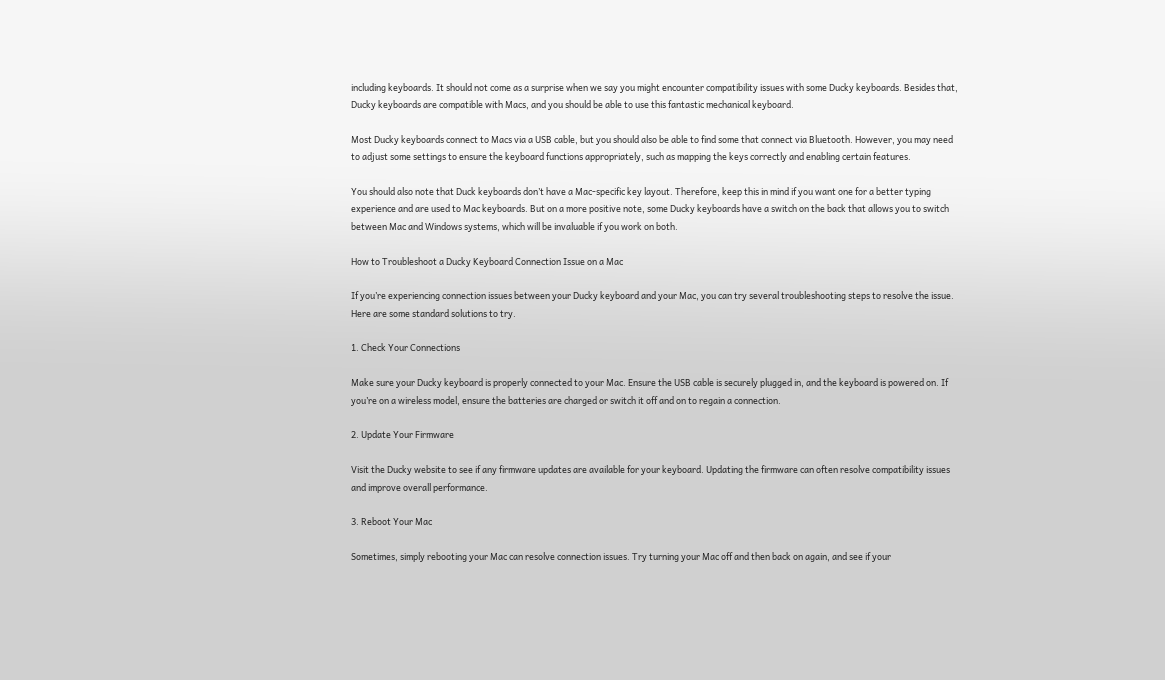including keyboards. It should not come as a surprise when we say you might encounter compatibility issues with some Ducky keyboards. Besides that, Ducky keyboards are compatible with Macs, and you should be able to use this fantastic mechanical keyboard.

Most Ducky keyboards connect to Macs via a USB cable, but you should also be able to find some that connect via Bluetooth. However, you may need to adjust some settings to ensure the keyboard functions appropriately, such as mapping the keys correctly and enabling certain features.

You should also note that Duck keyboards don’t have a Mac-specific key layout. Therefore, keep this in mind if you want one for a better typing experience and are used to Mac keyboards. But on a more positive note, some Ducky keyboards have a switch on the back that allows you to switch between Mac and Windows systems, which will be invaluable if you work on both.

How to Troubleshoot a Ducky Keyboard Connection Issue on a Mac

If you’re experiencing connection issues between your Ducky keyboard and your Mac, you can try several troubleshooting steps to resolve the issue. Here are some standard solutions to try.

1. Check Your Connections

Make sure your Ducky keyboard is properly connected to your Mac. Ensure the USB cable is securely plugged in, and the keyboard is powered on. If you’re on a wireless model, ensure the batteries are charged or switch it off and on to regain a connection.

2. Update Your Firmware

Visit the Ducky website to see if any firmware updates are available for your keyboard. Updating the firmware can often resolve compatibility issues and improve overall performance.

3. Reboot Your Mac

Sometimes, simply rebooting your Mac can resolve connection issues. Try turning your Mac off and then back on again, and see if your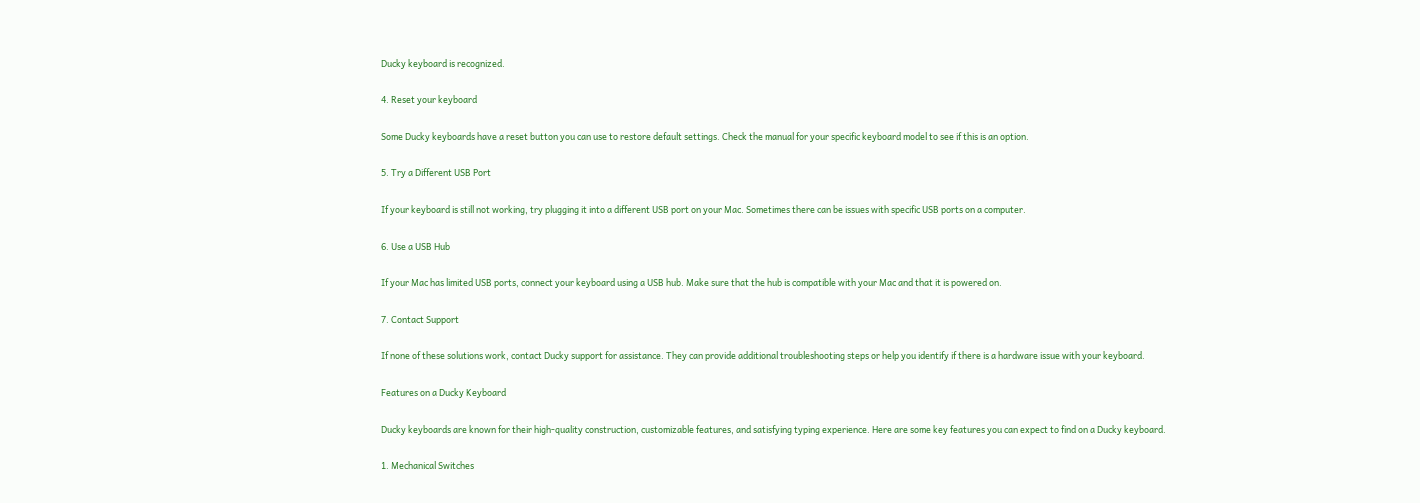Ducky keyboard is recognized.

4. Reset your keyboard

Some Ducky keyboards have a reset button you can use to restore default settings. Check the manual for your specific keyboard model to see if this is an option.

5. Try a Different USB Port

If your keyboard is still not working, try plugging it into a different USB port on your Mac. Sometimes there can be issues with specific USB ports on a computer.

6. Use a USB Hub

If your Mac has limited USB ports, connect your keyboard using a USB hub. Make sure that the hub is compatible with your Mac and that it is powered on.

7. Contact Support

If none of these solutions work, contact Ducky support for assistance. They can provide additional troubleshooting steps or help you identify if there is a hardware issue with your keyboard.

Features on a Ducky Keyboard

Ducky keyboards are known for their high-quality construction, customizable features, and satisfying typing experience. Here are some key features you can expect to find on a Ducky keyboard.

1. Mechanical Switches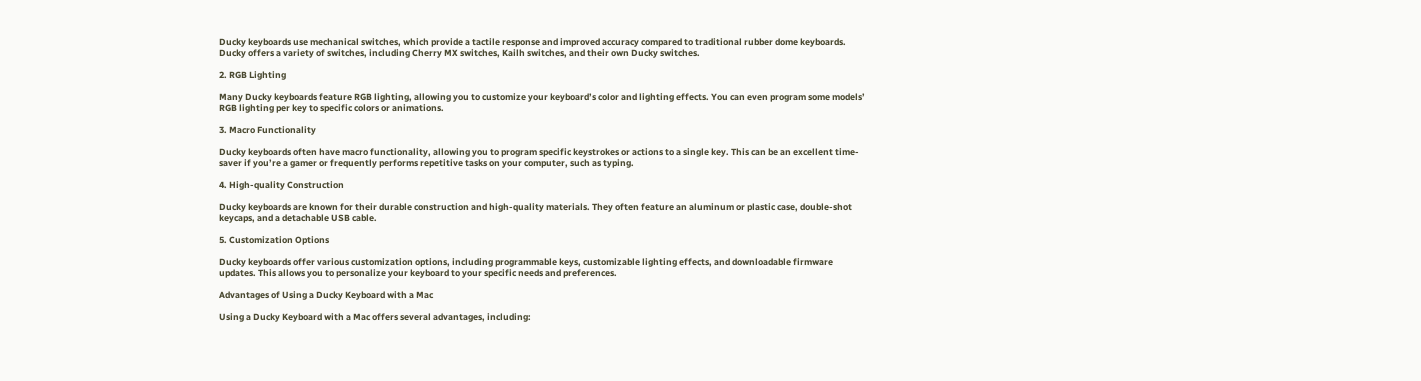Ducky keyboards use mechanical switches, which provide a tactile response and improved accuracy compared to traditional rubber dome keyboards. Ducky offers a variety of switches, including Cherry MX switches, Kailh switches, and their own Ducky switches.

2. RGB Lighting

Many Ducky keyboards feature RGB lighting, allowing you to customize your keyboard’s color and lighting effects. You can even program some models’ RGB lighting per key to specific colors or animations.

3. Macro Functionality

Ducky keyboards often have macro functionality, allowing you to program specific keystrokes or actions to a single key. This can be an excellent time-saver if you’re a gamer or frequently performs repetitive tasks on your computer, such as typing.

4. High-quality Construction

Ducky keyboards are known for their durable construction and high-quality materials. They often feature an aluminum or plastic case, double-shot keycaps, and a detachable USB cable.

5. Customization Options

Ducky keyboards offer various customization options, including programmable keys, customizable lighting effects, and downloadable firmware updates. This allows you to personalize your keyboard to your specific needs and preferences.

Advantages of Using a Ducky Keyboard with a Mac

Using a Ducky Keyboard with a Mac offers several advantages, including: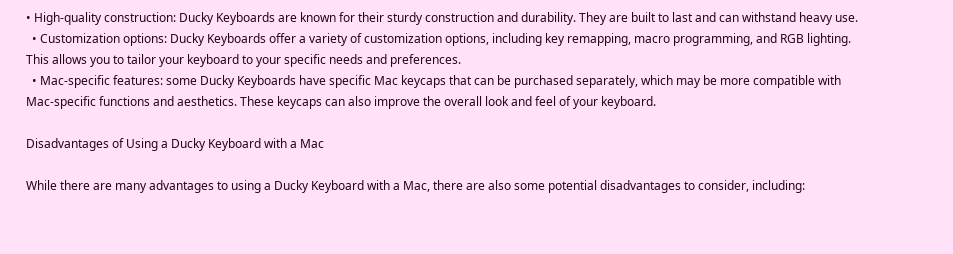• High-quality construction: Ducky Keyboards are known for their sturdy construction and durability. They are built to last and can withstand heavy use.
  • Customization options: Ducky Keyboards offer a variety of customization options, including key remapping, macro programming, and RGB lighting. This allows you to tailor your keyboard to your specific needs and preferences.
  • Mac-specific features: some Ducky Keyboards have specific Mac keycaps that can be purchased separately, which may be more compatible with Mac-specific functions and aesthetics. These keycaps can also improve the overall look and feel of your keyboard.

Disadvantages of Using a Ducky Keyboard with a Mac

While there are many advantages to using a Ducky Keyboard with a Mac, there are also some potential disadvantages to consider, including: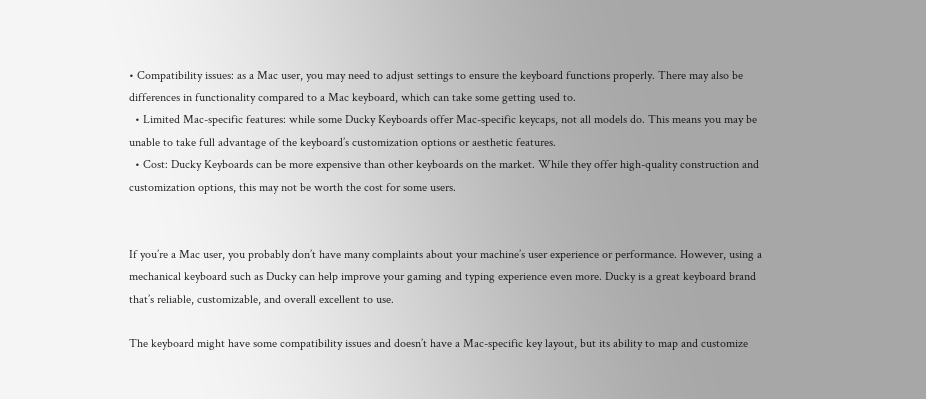• Compatibility issues: as a Mac user, you may need to adjust settings to ensure the keyboard functions properly. There may also be differences in functionality compared to a Mac keyboard, which can take some getting used to.
  • Limited Mac-specific features: while some Ducky Keyboards offer Mac-specific keycaps, not all models do. This means you may be unable to take full advantage of the keyboard’s customization options or aesthetic features.
  • Cost: Ducky Keyboards can be more expensive than other keyboards on the market. While they offer high-quality construction and customization options, this may not be worth the cost for some users.


If you’re a Mac user, you probably don’t have many complaints about your machine’s user experience or performance. However, using a mechanical keyboard such as Ducky can help improve your gaming and typing experience even more. Ducky is a great keyboard brand that’s reliable, customizable, and overall excellent to use.

The keyboard might have some compatibility issues and doesn’t have a Mac-specific key layout, but its ability to map and customize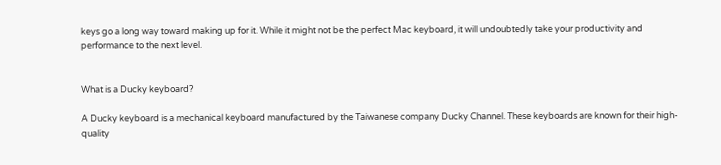keys go a long way toward making up for it. While it might not be the perfect Mac keyboard, it will undoubtedly take your productivity and performance to the next level.


What is a Ducky keyboard?

A Ducky keyboard is a mechanical keyboard manufactured by the Taiwanese company Ducky Channel. These keyboards are known for their high-quality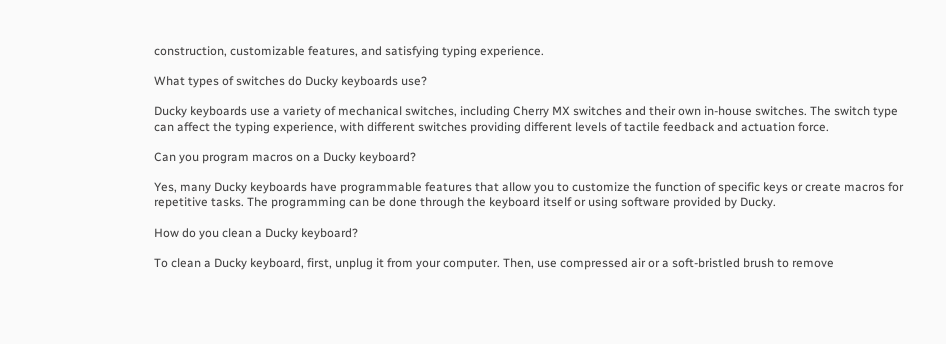construction, customizable features, and satisfying typing experience.

What types of switches do Ducky keyboards use?

Ducky keyboards use a variety of mechanical switches, including Cherry MX switches and their own in-house switches. The switch type can affect the typing experience, with different switches providing different levels of tactile feedback and actuation force.

Can you program macros on a Ducky keyboard?

Yes, many Ducky keyboards have programmable features that allow you to customize the function of specific keys or create macros for repetitive tasks. The programming can be done through the keyboard itself or using software provided by Ducky.

How do you clean a Ducky keyboard?

To clean a Ducky keyboard, first, unplug it from your computer. Then, use compressed air or a soft-bristled brush to remove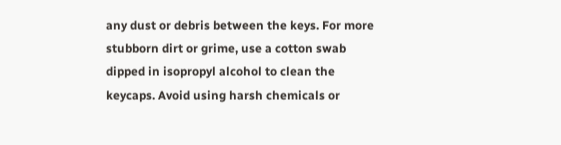any dust or debris between the keys. For more stubborn dirt or grime, use a cotton swab dipped in isopropyl alcohol to clean the keycaps. Avoid using harsh chemicals or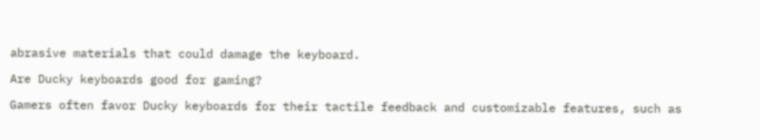abrasive materials that could damage the keyboard.

Are Ducky keyboards good for gaming?

Gamers often favor Ducky keyboards for their tactile feedback and customizable features, such as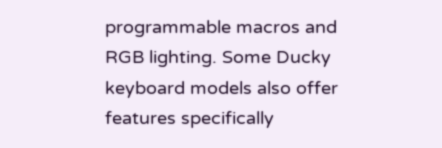programmable macros and RGB lighting. Some Ducky keyboard models also offer features specifically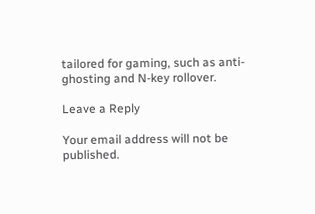tailored for gaming, such as anti-ghosting and N-key rollover.

Leave a Reply

Your email address will not be published.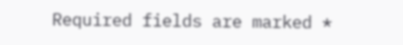Required fields are marked *